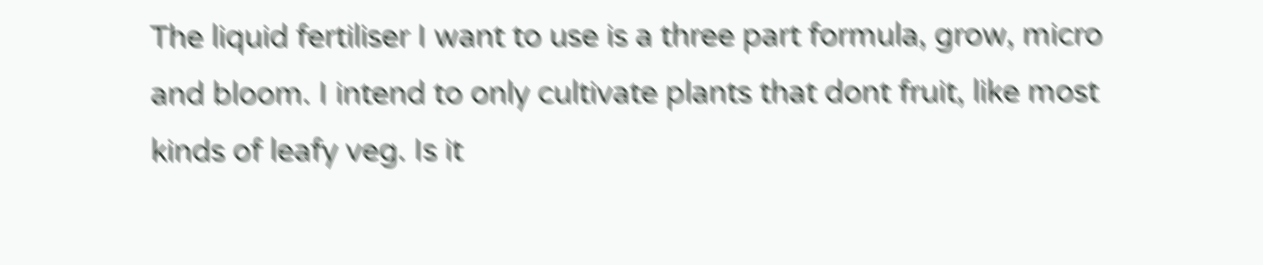The liquid fertiliser I want to use is a three part formula, grow, micro and bloom. I intend to only cultivate plants that dont fruit, like most kinds of leafy veg. Is it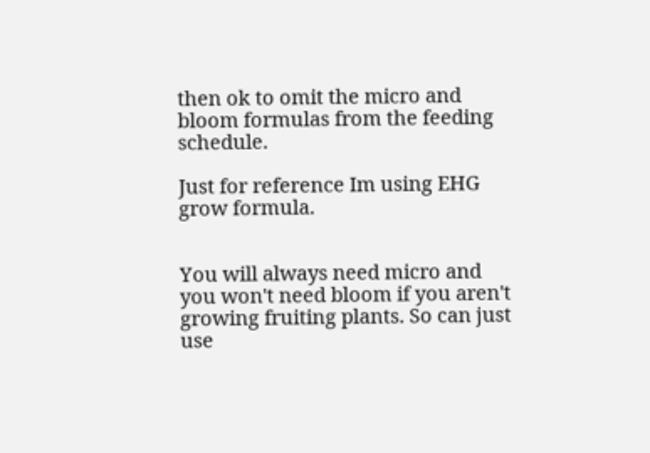then ok to omit the micro and bloom formulas from the feeding schedule.

Just for reference Im using EHG grow formula.


You will always need micro and you won't need bloom if you aren't growing fruiting plants. So can just use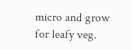micro and grow for leafy veg.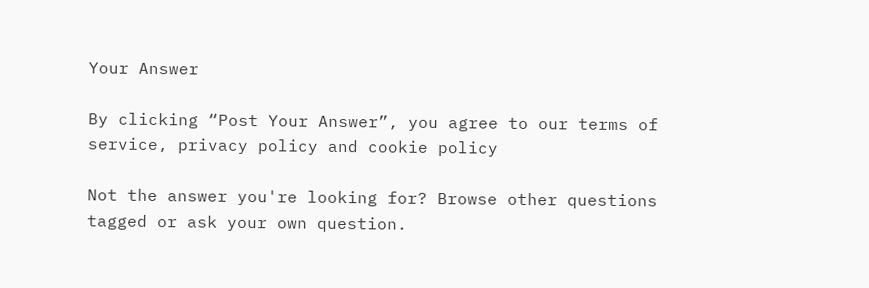Your Answer

By clicking “Post Your Answer”, you agree to our terms of service, privacy policy and cookie policy

Not the answer you're looking for? Browse other questions tagged or ask your own question.